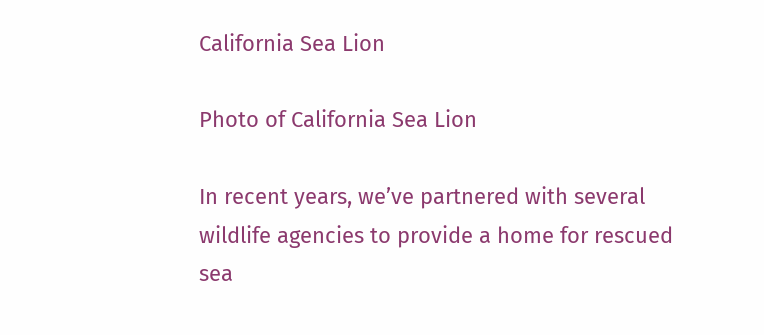California Sea Lion

Photo of California Sea Lion

In recent years, we’ve partnered with several wildlife agencies to provide a home for rescued sea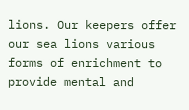lions. Our keepers offer our sea lions various forms of enrichment to provide mental and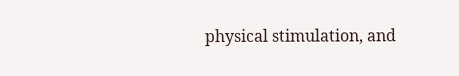physical stimulation, and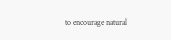to encourage natural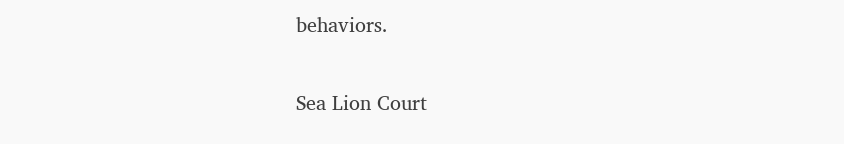behaviors.


Sea Lion Court